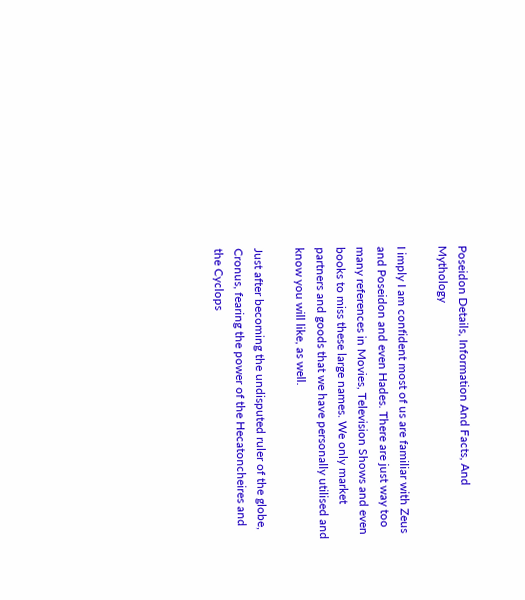Poseidon Details, Information And Facts, And Mythology

I imply I am confident most of us are familiar with Zeus and Poseidon and even Hades. There are just way too many references in Movies, Television Shows and even books to miss these large names. We only market partners and goods that we have personally utilised and know you will like, as well.

Just after becoming the undisputed ruler of the globe, Cronus, fearing the power of the Hecatoncheires and the Cyclops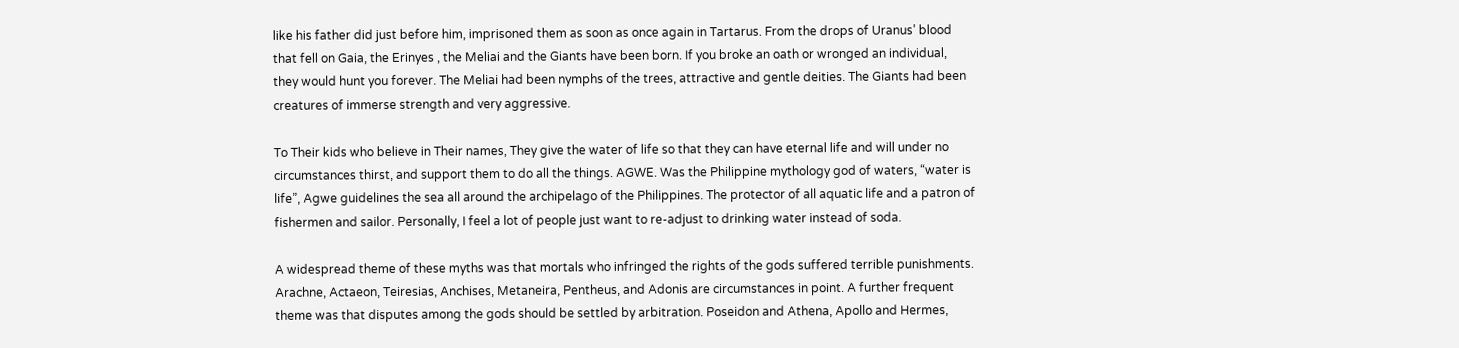like his father did just before him, imprisoned them as soon as once again in Tartarus. From the drops of Uranus’ blood that fell on Gaia, the Erinyes , the Meliai and the Giants have been born. If you broke an oath or wronged an individual, they would hunt you forever. The Meliai had been nymphs of the trees, attractive and gentle deities. The Giants had been creatures of immerse strength and very aggressive.

To Their kids who believe in Their names, They give the water of life so that they can have eternal life and will under no circumstances thirst, and support them to do all the things. AGWE. Was the Philippine mythology god of waters, “water is life”, Agwe guidelines the sea all around the archipelago of the Philippines. The protector of all aquatic life and a patron of fishermen and sailor. Personally, I feel a lot of people just want to re-adjust to drinking water instead of soda.

A widespread theme of these myths was that mortals who infringed the rights of the gods suffered terrible punishments. Arachne, Actaeon, Teiresias, Anchises, Metaneira, Pentheus, and Adonis are circumstances in point. A further frequent theme was that disputes among the gods should be settled by arbitration. Poseidon and Athena, Apollo and Hermes,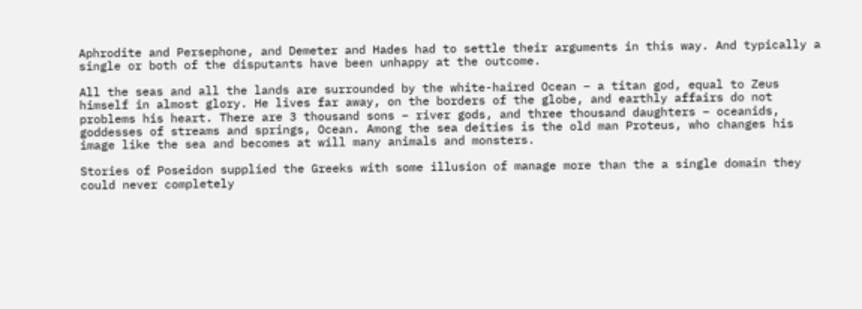Aphrodite and Persephone, and Demeter and Hades had to settle their arguments in this way. And typically a single or both of the disputants have been unhappy at the outcome.

All the seas and all the lands are surrounded by the white-haired Ocean – a titan god, equal to Zeus himself in almost glory. He lives far away, on the borders of the globe, and earthly affairs do not problems his heart. There are 3 thousand sons – river gods, and three thousand daughters – oceanids, goddesses of streams and springs, Ocean. Among the sea deities is the old man Proteus, who changes his image like the sea and becomes at will many animals and monsters.

Stories of Poseidon supplied the Greeks with some illusion of manage more than the a single domain they could never completely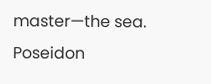master—the sea. Poseidon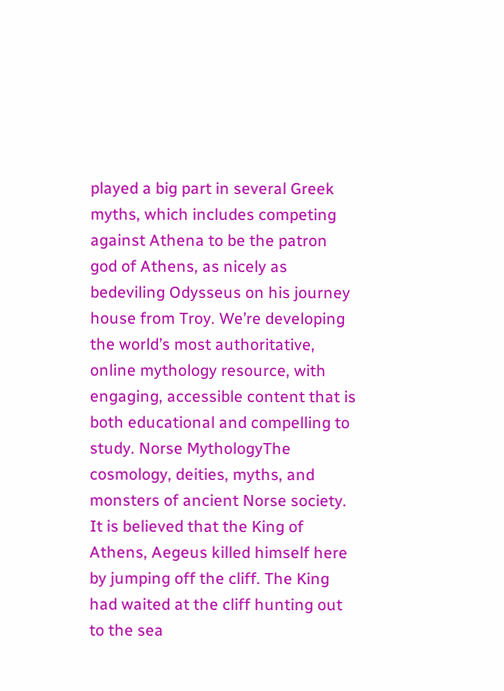played a big part in several Greek myths, which includes competing against Athena to be the patron god of Athens, as nicely as bedeviling Odysseus on his journey house from Troy. We’re developing the world’s most authoritative, online mythology resource, with engaging, accessible content that is both educational and compelling to study. Norse MythologyThe cosmology, deities, myths, and monsters of ancient Norse society. It is believed that the King of Athens, Aegeus killed himself here by jumping off the cliff. The King had waited at the cliff hunting out to the sea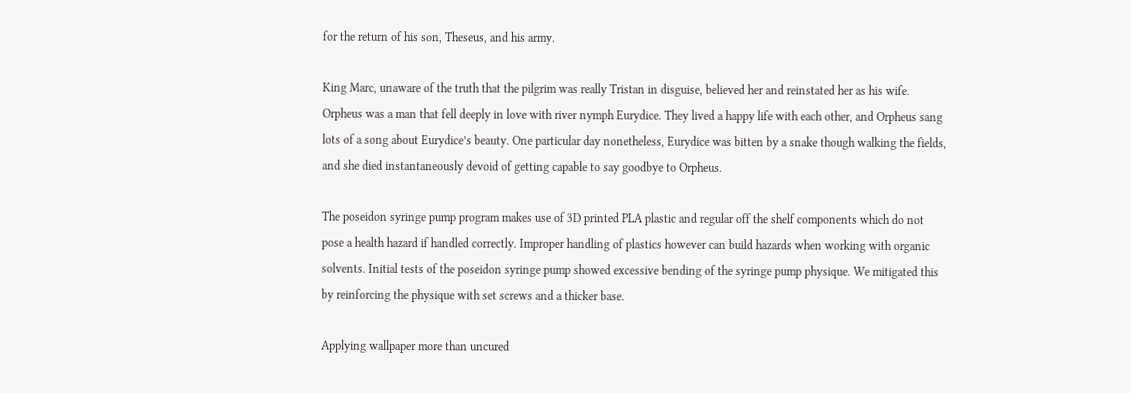for the return of his son, Theseus, and his army.

King Marc, unaware of the truth that the pilgrim was really Tristan in disguise, believed her and reinstated her as his wife. Orpheus was a man that fell deeply in love with river nymph Eurydice. They lived a happy life with each other, and Orpheus sang lots of a song about Eurydice’s beauty. One particular day nonetheless, Eurydice was bitten by a snake though walking the fields, and she died instantaneously devoid of getting capable to say goodbye to Orpheus.

The poseidon syringe pump program makes use of 3D printed PLA plastic and regular off the shelf components which do not pose a health hazard if handled correctly. Improper handling of plastics however can build hazards when working with organic solvents. Initial tests of the poseidon syringe pump showed excessive bending of the syringe pump physique. We mitigated this by reinforcing the physique with set screws and a thicker base.

Applying wallpaper more than uncured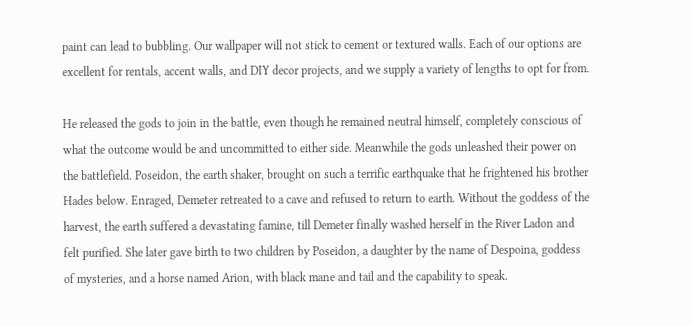paint can lead to bubbling. Our wallpaper will not stick to cement or textured walls. Each of our options are excellent for rentals, accent walls, and DIY decor projects, and we supply a variety of lengths to opt for from.

He released the gods to join in the battle, even though he remained neutral himself, completely conscious of what the outcome would be and uncommitted to either side. Meanwhile the gods unleashed their power on the battlefield. Poseidon, the earth shaker, brought on such a terrific earthquake that he frightened his brother Hades below. Enraged, Demeter retreated to a cave and refused to return to earth. Without the goddess of the harvest, the earth suffered a devastating famine, till Demeter finally washed herself in the River Ladon and felt purified. She later gave birth to two children by Poseidon, a daughter by the name of Despoina, goddess of mysteries, and a horse named Arion, with black mane and tail and the capability to speak.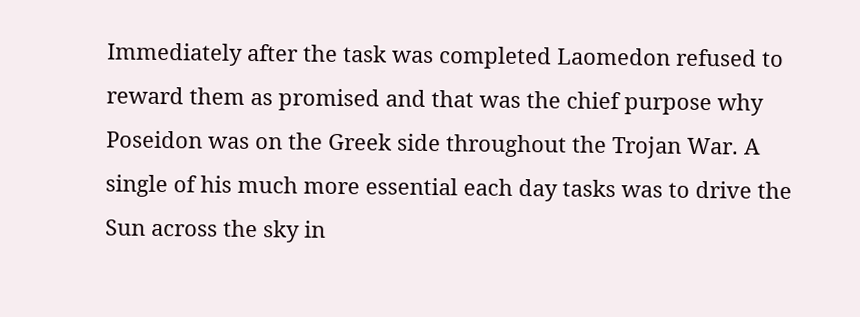Immediately after the task was completed Laomedon refused to reward them as promised and that was the chief purpose why Poseidon was on the Greek side throughout the Trojan War. A single of his much more essential each day tasks was to drive the Sun across the sky in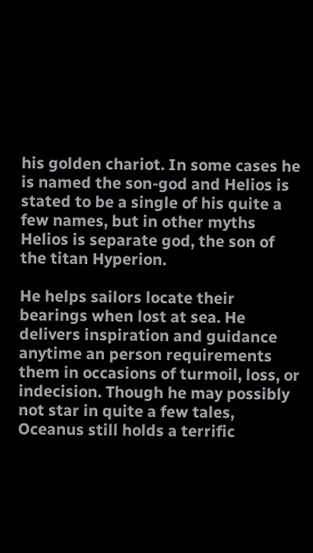his golden chariot. In some cases he is named the son-god and Helios is stated to be a single of his quite a few names, but in other myths Helios is separate god, the son of the titan Hyperion.

He helps sailors locate their bearings when lost at sea. He delivers inspiration and guidance anytime an person requirements them in occasions of turmoil, loss, or indecision. Though he may possibly not star in quite a few tales, Oceanus still holds a terrific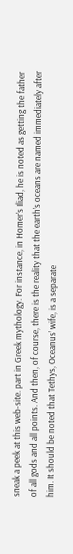sneak a peek at this web-site. part in Greek mythology. For instance, in Homer’s Iliad, he is noted as getting the father of all gods and all points. And then, of course, there is the reality that the earth’s oceans are named immediately after him. It should be noted that Tethys, Oceanus’ wife, is a separate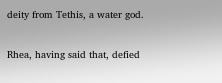deity from Tethis, a water god.

Rhea, having said that, defied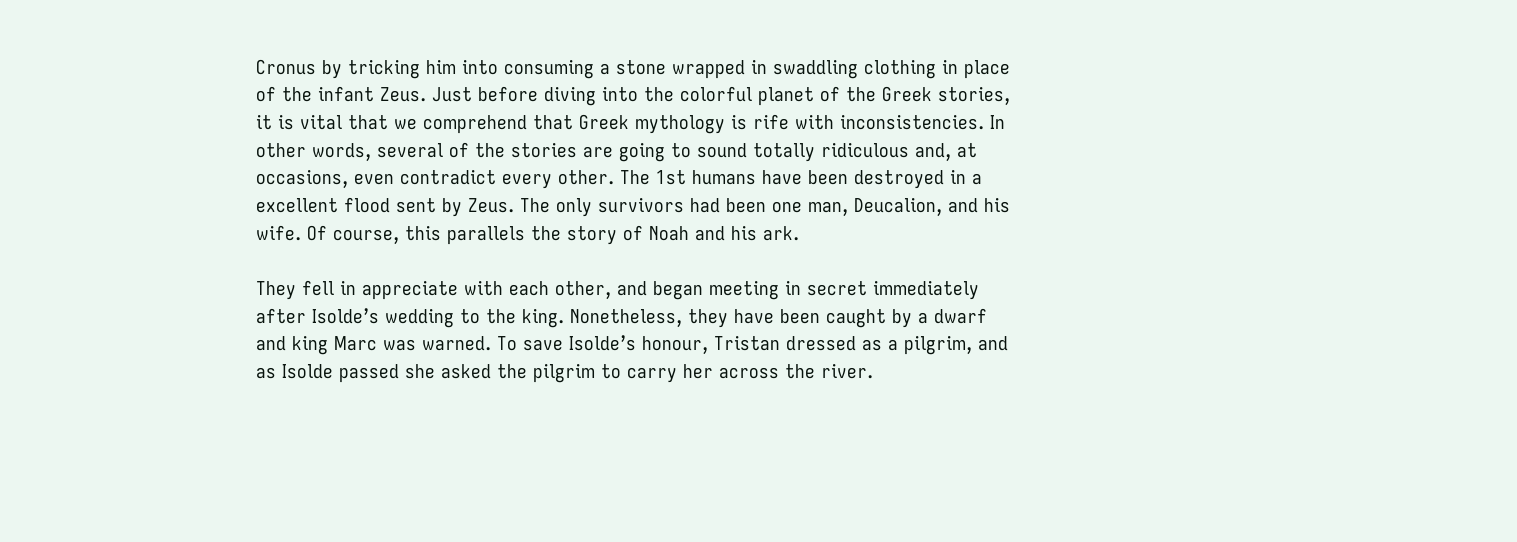Cronus by tricking him into consuming a stone wrapped in swaddling clothing in place of the infant Zeus. Just before diving into the colorful planet of the Greek stories, it is vital that we comprehend that Greek mythology is rife with inconsistencies. In other words, several of the stories are going to sound totally ridiculous and, at occasions, even contradict every other. The 1st humans have been destroyed in a excellent flood sent by Zeus. The only survivors had been one man, Deucalion, and his wife. Of course, this parallels the story of Noah and his ark.

They fell in appreciate with each other, and began meeting in secret immediately after Isolde’s wedding to the king. Nonetheless, they have been caught by a dwarf and king Marc was warned. To save Isolde’s honour, Tristan dressed as a pilgrim, and as Isolde passed she asked the pilgrim to carry her across the river.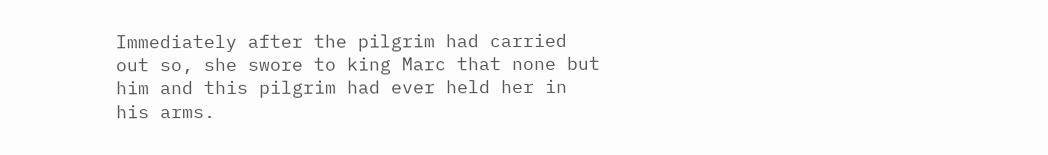Immediately after the pilgrim had carried out so, she swore to king Marc that none but him and this pilgrim had ever held her in his arms.